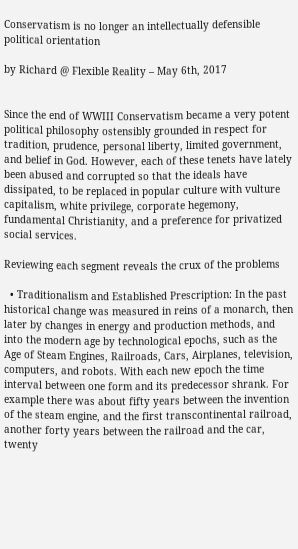Conservatism is no longer an intellectually defensible political orientation

by Richard @ Flexible Reality – May 6th, 2017


Since the end of WWIII Conservatism became a very potent political philosophy ostensibly grounded in respect for tradition, prudence, personal liberty, limited government, and belief in God. However, each of these tenets have lately been abused and corrupted so that the ideals have dissipated, to be replaced in popular culture with vulture capitalism, white privilege, corporate hegemony, fundamental Christianity, and a preference for privatized social services.

Reviewing each segment reveals the crux of the problems

  • Traditionalism and Established Prescription: In the past historical change was measured in reins of a monarch, then later by changes in energy and production methods, and into the modern age by technological epochs, such as the Age of Steam Engines, Railroads, Cars, Airplanes, television, computers, and robots. With each new epoch the time interval between one form and its predecessor shrank. For example there was about fifty years between the invention of the steam engine, and the first transcontinental railroad, another forty years between the railroad and the car, twenty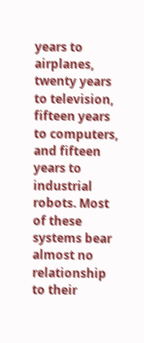years to airplanes, twenty years to television, fifteen years to computers, and fifteen years to industrial robots. Most of these systems bear almost no relationship to their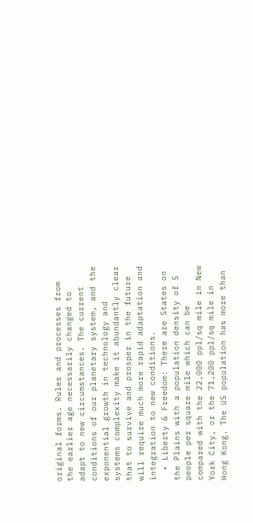original forms. Rules and processes from the earlier age necessarily changed to adapt to new circumstances. The current conditions of our planetary system, and the exponential growth in technology and systems complexity make it abundantly clear that to survive and prosper in the future will require much more rapid adaptation and integration to new conditions.
  • Liberty & Freedom: There are States on the Plains with a population density of 5 people per square mile which can be compared with the 22,000 ppl/sq mile in New York City, or the 71,200 ppl/sq mile in Hong Kong. The US population has more than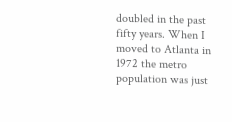doubled in the past fifty years. When I moved to Atlanta in 1972 the metro population was just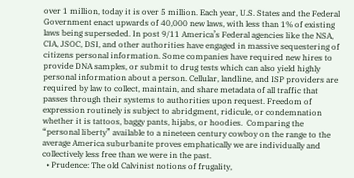over 1 million, today it is over 5 million. Each year, U.S. States and the Federal Government enact upwards of 40,000 new laws, with less than 1% of existing laws being superseded. In post 9/11 America’s Federal agencies like the NSA, CIA, JSOC, DSI, and other authorities have engaged in massive sequestering of citizens personal information. Some companies have required new hires to provide DNA samples, or submit to drug tests which can also yield highly personal information about a person. Cellular, landline, and ISP providers are required by law to collect, maintain, and share metadata of all traffic that passes through their systems to authorities upon request. Freedom of expression routinely is subject to abridgment, ridicule, or condemnation whether it is tattoos, baggy pants, hijabs, or hoodies.  Comparing the “personal liberty” available to a nineteen century cowboy on the range to the average America suburbanite proves emphatically we are individually and collectively less free than we were in the past.
  • Prudence: The old Calvinist notions of frugality,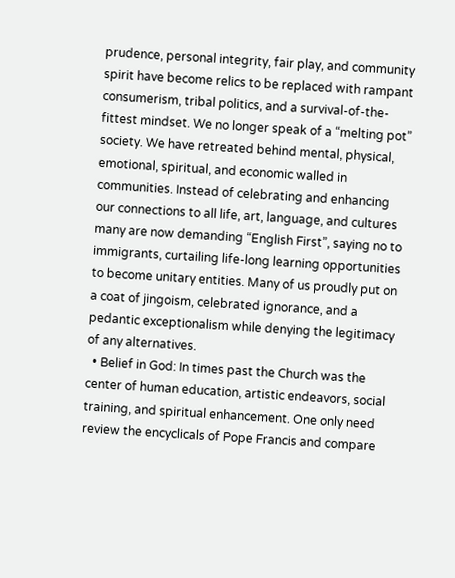prudence, personal integrity, fair play, and community spirit have become relics to be replaced with rampant consumerism, tribal politics, and a survival-of-the-fittest mindset. We no longer speak of a “melting pot” society. We have retreated behind mental, physical, emotional, spiritual, and economic walled in communities. Instead of celebrating and enhancing our connections to all life, art, language, and cultures many are now demanding “English First”, saying no to immigrants, curtailing life-long learning opportunities to become unitary entities. Many of us proudly put on a coat of jingoism, celebrated ignorance, and a pedantic exceptionalism while denying the legitimacy of any alternatives.
  • Belief in God: In times past the Church was the center of human education, artistic endeavors, social training, and spiritual enhancement. One only need review the encyclicals of Pope Francis and compare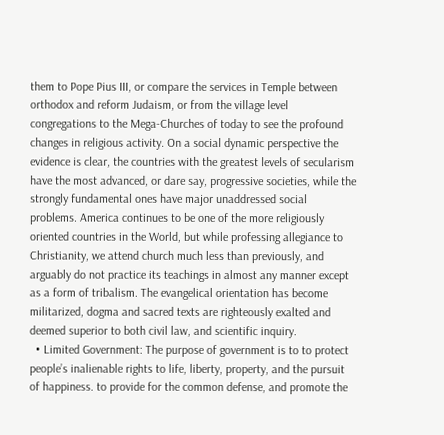them to Pope Pius III, or compare the services in Temple between orthodox and reform Judaism, or from the village level congregations to the Mega-Churches of today to see the profound changes in religious activity. On a social dynamic perspective the evidence is clear, the countries with the greatest levels of secularism have the most advanced, or dare say, progressive societies, while the strongly fundamental ones have major unaddressed social problems. America continues to be one of the more religiously oriented countries in the World, but while professing allegiance to Christianity, we attend church much less than previously, and arguably do not practice its teachings in almost any manner except as a form of tribalism. The evangelical orientation has become militarized, dogma and sacred texts are righteously exalted and deemed superior to both civil law, and scientific inquiry.
  • Limited Government: The purpose of government is to to protect people’s inalienable rights to life, liberty, property, and the pursuit of happiness. to provide for the common defense, and promote the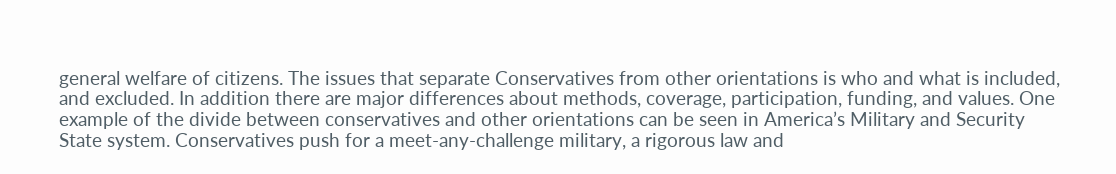general welfare of citizens. The issues that separate Conservatives from other orientations is who and what is included, and excluded. In addition there are major differences about methods, coverage, participation, funding, and values. One example of the divide between conservatives and other orientations can be seen in America’s Military and Security State system. Conservatives push for a meet-any-challenge military, a rigorous law and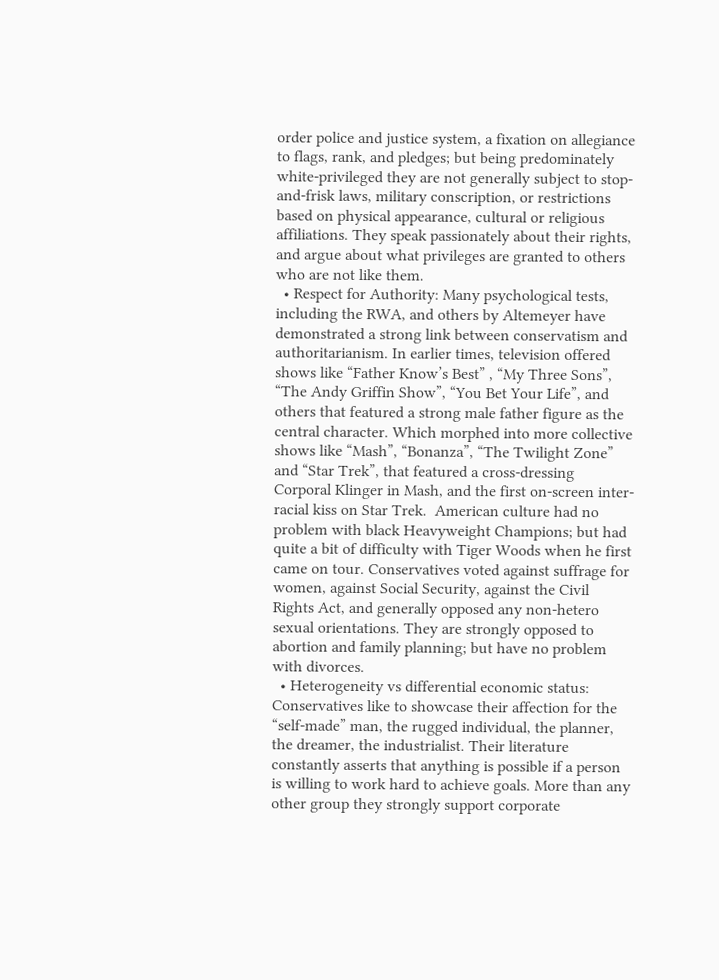order police and justice system, a fixation on allegiance to flags, rank, and pledges; but being predominately white-privileged they are not generally subject to stop-and-frisk laws, military conscription, or restrictions based on physical appearance, cultural or religious affiliations. They speak passionately about their rights, and argue about what privileges are granted to others who are not like them.
  • Respect for Authority: Many psychological tests, including the RWA, and others by Altemeyer have demonstrated a strong link between conservatism and authoritarianism. In earlier times, television offered shows like “Father Know’s Best” , “My Three Sons”, “The Andy Griffin Show”, “You Bet Your Life”, and others that featured a strong male father figure as the central character. Which morphed into more collective shows like “Mash”, “Bonanza”, “The Twilight Zone” and “Star Trek”, that featured a cross-dressing Corporal Klinger in Mash, and the first on-screen inter-racial kiss on Star Trek.  American culture had no problem with black Heavyweight Champions; but had quite a bit of difficulty with Tiger Woods when he first came on tour. Conservatives voted against suffrage for women, against Social Security, against the Civil Rights Act, and generally opposed any non-hetero sexual orientations. They are strongly opposed to abortion and family planning; but have no problem with divorces.
  • Heterogeneity vs differential economic status: Conservatives like to showcase their affection for the “self-made” man, the rugged individual, the planner, the dreamer, the industrialist. Their literature constantly asserts that anything is possible if a person is willing to work hard to achieve goals. More than any other group they strongly support corporate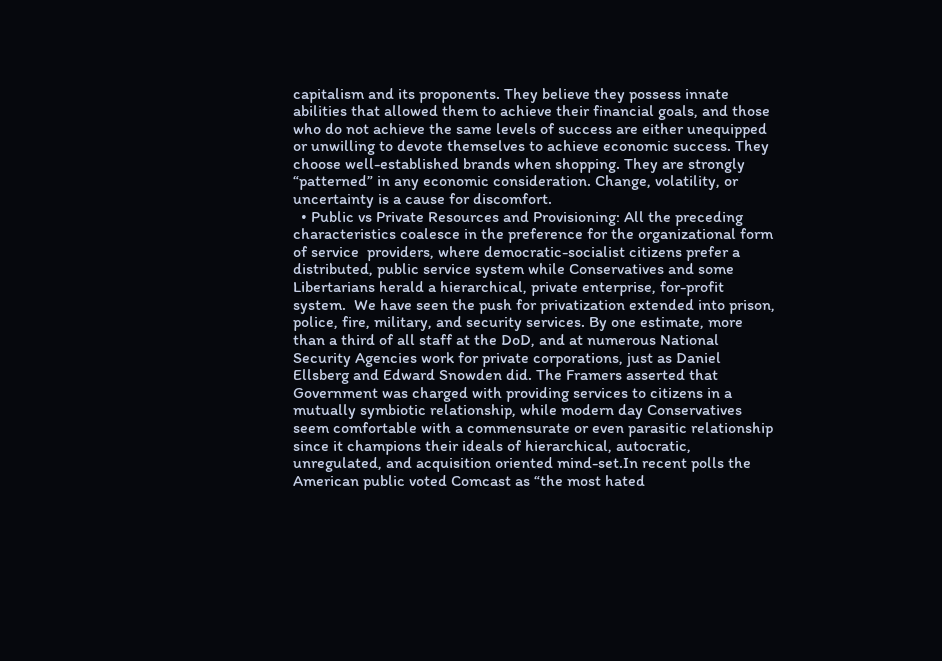capitalism and its proponents. They believe they possess innate abilities that allowed them to achieve their financial goals, and those who do not achieve the same levels of success are either unequipped or unwilling to devote themselves to achieve economic success. They choose well-established brands when shopping. They are strongly “patterned” in any economic consideration. Change, volatility, or uncertainty is a cause for discomfort.
  • Public vs Private Resources and Provisioning: All the preceding characteristics coalesce in the preference for the organizational form of service  providers, where democratic-socialist citizens prefer a distributed, public service system while Conservatives and some Libertarians herald a hierarchical, private enterprise, for-profit system.  We have seen the push for privatization extended into prison, police, fire, military, and security services. By one estimate, more than a third of all staff at the DoD, and at numerous National Security Agencies work for private corporations, just as Daniel Ellsberg and Edward Snowden did. The Framers asserted that Government was charged with providing services to citizens in a mutually symbiotic relationship, while modern day Conservatives seem comfortable with a commensurate or even parasitic relationship since it champions their ideals of hierarchical, autocratic, unregulated, and acquisition oriented mind-set.In recent polls the American public voted Comcast as “the most hated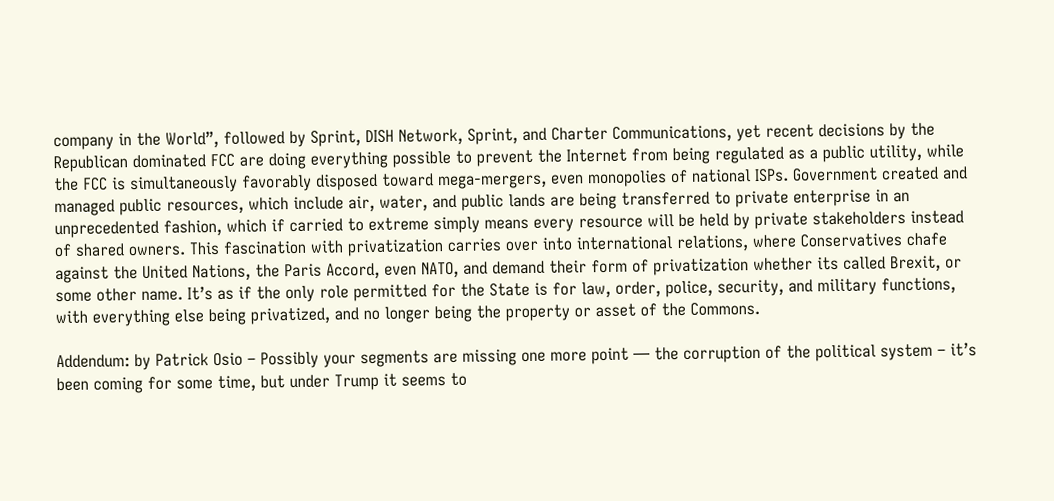company in the World”, followed by Sprint, DISH Network, Sprint, and Charter Communications, yet recent decisions by the Republican dominated FCC are doing everything possible to prevent the Internet from being regulated as a public utility, while the FCC is simultaneously favorably disposed toward mega-mergers, even monopolies of national ISPs. Government created and managed public resources, which include air, water, and public lands are being transferred to private enterprise in an unprecedented fashion, which if carried to extreme simply means every resource will be held by private stakeholders instead of shared owners. This fascination with privatization carries over into international relations, where Conservatives chafe against the United Nations, the Paris Accord, even NATO, and demand their form of privatization whether its called Brexit, or some other name. It’s as if the only role permitted for the State is for law, order, police, security, and military functions, with everything else being privatized, and no longer being the property or asset of the Commons.

Addendum: by Patrick Osio – Possibly your segments are missing one more point — the corruption of the political system – it’s been coming for some time, but under Trump it seems to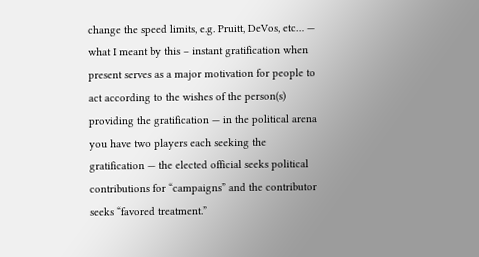change the speed limits, e.g. Pruitt, DeVos, etc… — what I meant by this – instant gratification when present serves as a major motivation for people to act according to the wishes of the person(s) providing the gratification — in the political arena you have two players each seeking the gratification — the elected official seeks political contributions for “campaigns” and the contributor seeks “favored treatment.”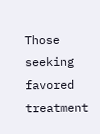Those seeking favored treatment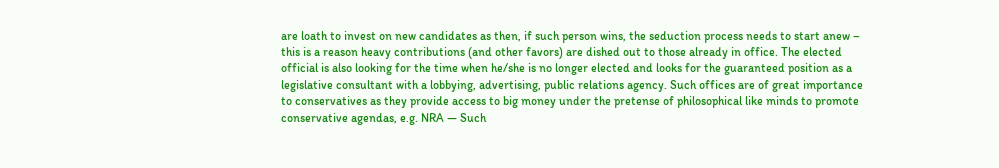are loath to invest on new candidates as then, if such person wins, the seduction process needs to start anew – this is a reason heavy contributions (and other favors) are dished out to those already in office. The elected official is also looking for the time when he/she is no longer elected and looks for the guaranteed position as a legislative consultant with a lobbying, advertising, public relations agency. Such offices are of great importance to conservatives as they provide access to big money under the pretense of philosophical like minds to promote conservative agendas, e.g. NRA — Such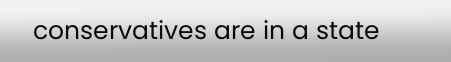conservatives are in a state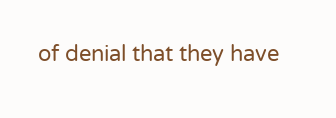of denial that they have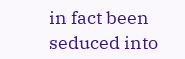in fact been seduced into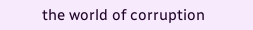the world of corruption